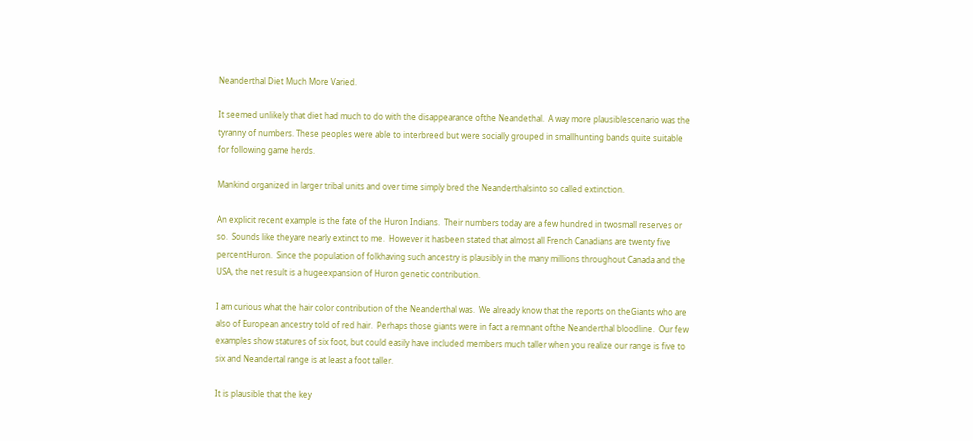Neanderthal Diet Much More Varied.

It seemed unlikely that diet had much to do with the disappearance ofthe Neandethal.  A way more plausiblescenario was the tyranny of numbers. These peoples were able to interbreed but were socially grouped in smallhunting bands quite suitable for following game herds.

Mankind organized in larger tribal units and over time simply bred the Neanderthalsinto so called extinction.

An explicit recent example is the fate of the Huron Indians.  Their numbers today are a few hundred in twosmall reserves or so.  Sounds like theyare nearly extinct to me.  However it hasbeen stated that almost all French Canadians are twenty five percentHuron.  Since the population of folkhaving such ancestry is plausibly in the many millions throughout Canada and the USA, the net result is a hugeexpansion of Huron genetic contribution.

I am curious what the hair color contribution of the Neanderthal was.  We already know that the reports on theGiants who are also of European ancestry told of red hair.  Perhaps those giants were in fact a remnant ofthe Neanderthal bloodline.  Our few examples show statures of six foot, but could easily have included members much taller when you realize our range is five to six and Neandertal range is at least a foot taller.

It is plausible that the key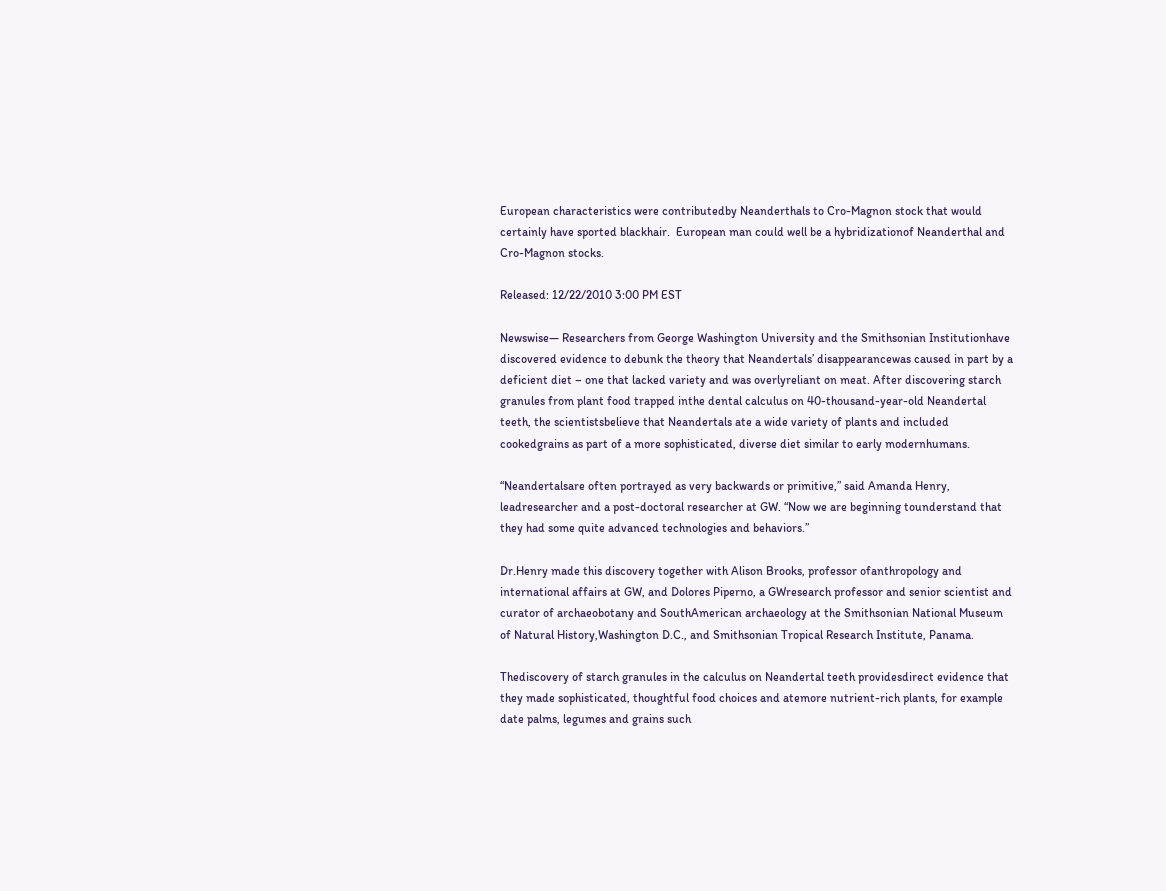European characteristics were contributedby Neanderthals to Cro-Magnon stock that would certainly have sported blackhair.  European man could well be a hybridizationof Neanderthal and Cro-Magnon stocks.

Released: 12/22/2010 3:00 PM EST

Newswise— Researchers from George Washington University and the Smithsonian Institutionhave discovered evidence to debunk the theory that Neandertals’ disappearancewas caused in part by a deficient diet – one that lacked variety and was overlyreliant on meat. After discovering starch granules from plant food trapped inthe dental calculus on 40-thousand-year-old Neandertal teeth, the scientistsbelieve that Neandertals ate a wide variety of plants and included cookedgrains as part of a more sophisticated, diverse diet similar to early modernhumans.

“Neandertalsare often portrayed as very backwards or primitive,” said Amanda Henry, leadresearcher and a post-doctoral researcher at GW. “Now we are beginning tounderstand that they had some quite advanced technologies and behaviors.”

Dr.Henry made this discovery together with Alison Brooks, professor ofanthropology and international affairs at GW, and Dolores Piperno, a GWresearch professor and senior scientist and curator of archaeobotany and SouthAmerican archaeology at the Smithsonian National Museum of Natural History,Washington D.C., and Smithsonian Tropical Research Institute, Panama.

Thediscovery of starch granules in the calculus on Neandertal teeth providesdirect evidence that they made sophisticated, thoughtful food choices and atemore nutrient-rich plants, for example date palms, legumes and grains such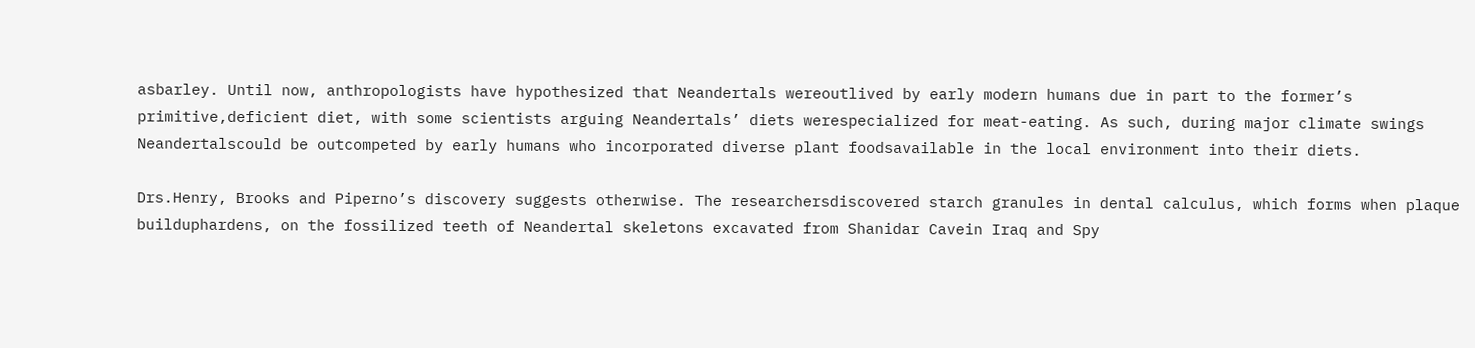asbarley. Until now, anthropologists have hypothesized that Neandertals wereoutlived by early modern humans due in part to the former’s primitive,deficient diet, with some scientists arguing Neandertals’ diets werespecialized for meat-eating. As such, during major climate swings Neandertalscould be outcompeted by early humans who incorporated diverse plant foodsavailable in the local environment into their diets.

Drs.Henry, Brooks and Piperno’s discovery suggests otherwise. The researchersdiscovered starch granules in dental calculus, which forms when plaque builduphardens, on the fossilized teeth of Neandertal skeletons excavated from Shanidar Cavein Iraq and Spy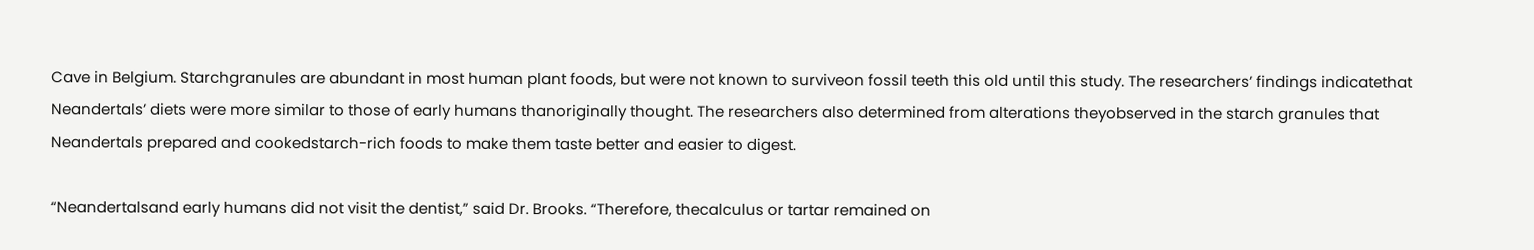Cave in Belgium. Starchgranules are abundant in most human plant foods, but were not known to surviveon fossil teeth this old until this study. The researchers’ findings indicatethat Neandertals’ diets were more similar to those of early humans thanoriginally thought. The researchers also determined from alterations theyobserved in the starch granules that Neandertals prepared and cookedstarch-rich foods to make them taste better and easier to digest.

“Neandertalsand early humans did not visit the dentist,” said Dr. Brooks. “Therefore, thecalculus or tartar remained on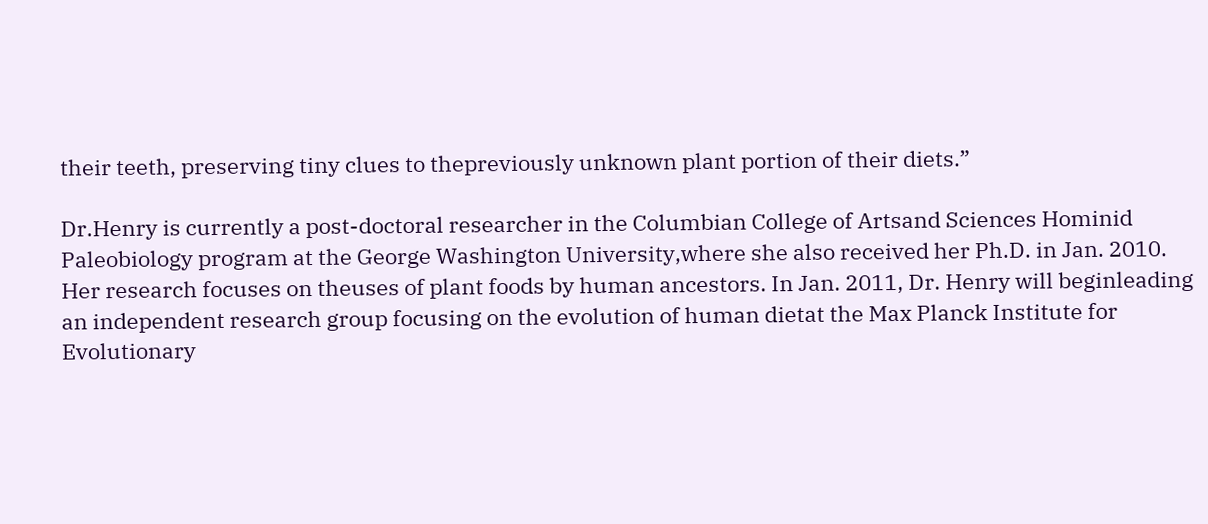their teeth, preserving tiny clues to thepreviously unknown plant portion of their diets.”

Dr.Henry is currently a post-doctoral researcher in the Columbian College of Artsand Sciences Hominid Paleobiology program at the George Washington University,where she also received her Ph.D. in Jan. 2010. Her research focuses on theuses of plant foods by human ancestors. In Jan. 2011, Dr. Henry will beginleading an independent research group focusing on the evolution of human dietat the Max Planck Institute for Evolutionary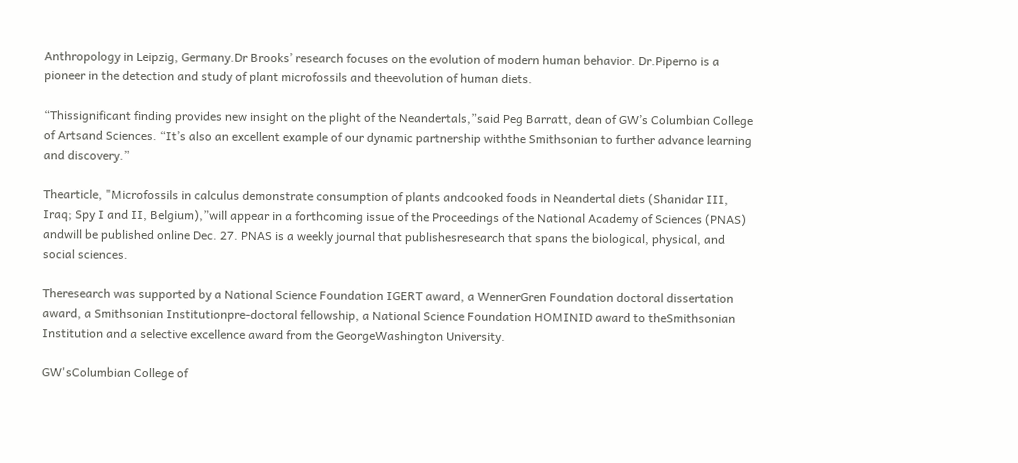Anthropology in Leipzig, Germany.Dr Brooks’ research focuses on the evolution of modern human behavior. Dr.Piperno is a pioneer in the detection and study of plant microfossils and theevolution of human diets.

“Thissignificant finding provides new insight on the plight of the Neandertals,”said Peg Barratt, dean of GW’s Columbian College of Artsand Sciences. “It’s also an excellent example of our dynamic partnership withthe Smithsonian to further advance learning and discovery.”

Thearticle, "Microfossils in calculus demonstrate consumption of plants andcooked foods in Neandertal diets (Shanidar III, Iraq; Spy I and II, Belgium),”will appear in a forthcoming issue of the Proceedings of the National Academy of Sciences (PNAS) andwill be published online Dec. 27. PNAS is a weekly journal that publishesresearch that spans the biological, physical, and social sciences.

Theresearch was supported by a National Science Foundation IGERT award, a WennerGren Foundation doctoral dissertation award, a Smithsonian Institutionpre-doctoral fellowship, a National Science Foundation HOMINID award to theSmithsonian Institution and a selective excellence award from the GeorgeWashington University.

GW'sColumbian College of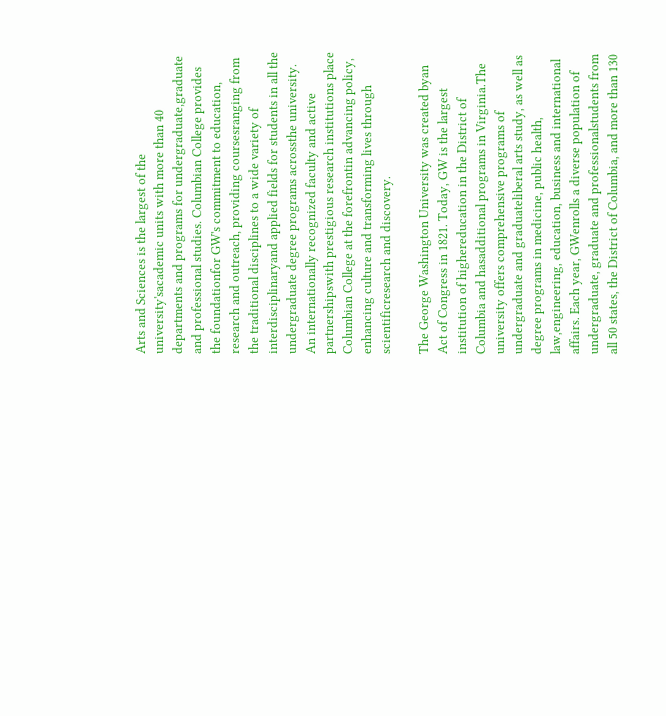Arts and Sciences is the largest of the university'sacademic units with more than 40 departments and programs for undergraduate,graduate and professional studies. Columbian College provides the foundationfor GW's commitment to education, research and outreach, providing coursesranging from the traditional disciplines to a wide variety of interdisciplinaryand applied fields for students in all the undergraduate degree programs acrossthe university. An internationally recognized faculty and active partnershipswith prestigious research institutions place Columbian College at the forefrontin advancing policy, enhancing culture and transforming lives through scientificresearch and discovery.

The George Washington University was created byan Act of Congress in 1821. Today, GW is the largest institution of highereducation in the District of Columbia and hasadditional programs in Virginia.The university offers comprehensive programs of undergraduate and graduateliberal arts study, as well as degree programs in medicine, public health, law,engineering, education, business and international affairs. Each year, GWenrolls a diverse population of undergraduate, graduate and professionalstudents from all 50 states, the District of Columbia, and more than 130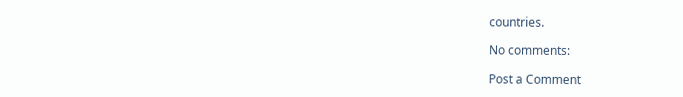countries.

No comments:

Post a Comment